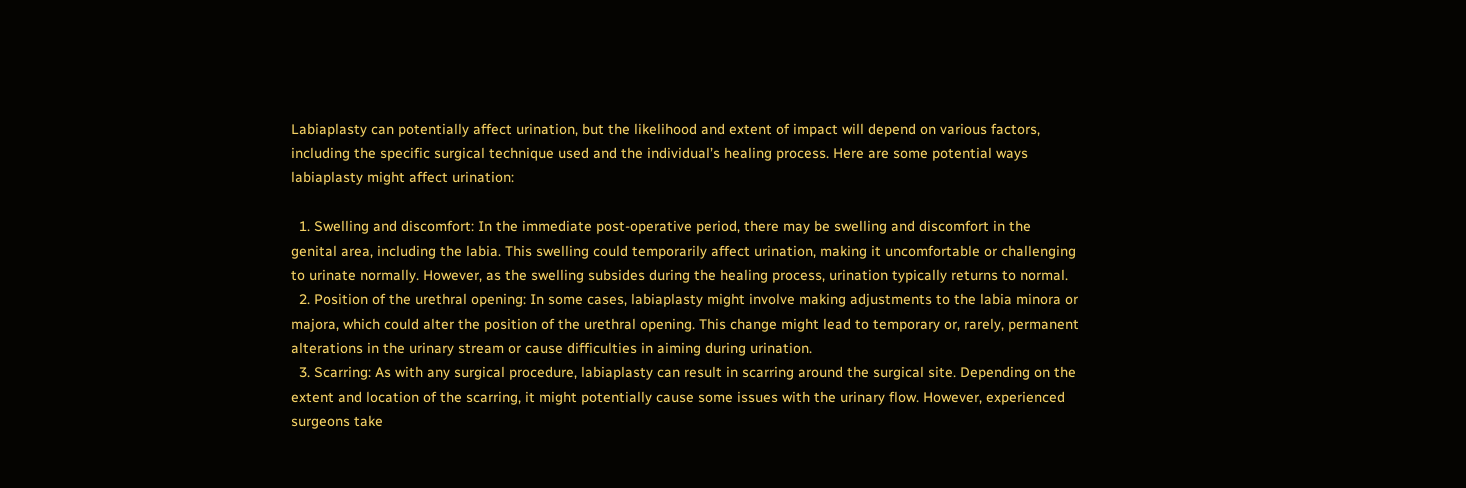Labiaplasty can potentially affect urination, but the likelihood and extent of impact will depend on various factors, including the specific surgical technique used and the individual’s healing process. Here are some potential ways labiaplasty might affect urination:

  1. Swelling and discomfort: In the immediate post-operative period, there may be swelling and discomfort in the genital area, including the labia. This swelling could temporarily affect urination, making it uncomfortable or challenging to urinate normally. However, as the swelling subsides during the healing process, urination typically returns to normal.
  2. Position of the urethral opening: In some cases, labiaplasty might involve making adjustments to the labia minora or majora, which could alter the position of the urethral opening. This change might lead to temporary or, rarely, permanent alterations in the urinary stream or cause difficulties in aiming during urination.
  3. Scarring: As with any surgical procedure, labiaplasty can result in scarring around the surgical site. Depending on the extent and location of the scarring, it might potentially cause some issues with the urinary flow. However, experienced surgeons take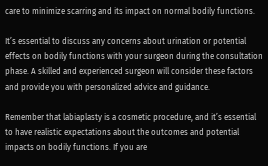care to minimize scarring and its impact on normal bodily functions.

It’s essential to discuss any concerns about urination or potential effects on bodily functions with your surgeon during the consultation phase. A skilled and experienced surgeon will consider these factors and provide you with personalized advice and guidance.

Remember that labiaplasty is a cosmetic procedure, and it’s essential to have realistic expectations about the outcomes and potential impacts on bodily functions. If you are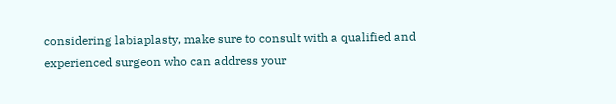considering labiaplasty, make sure to consult with a qualified and experienced surgeon who can address your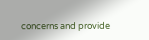concerns and provide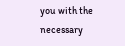you with the necessary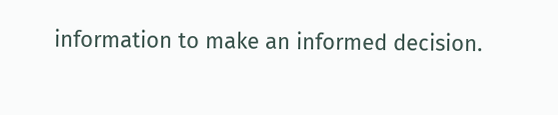information to make an informed decision.